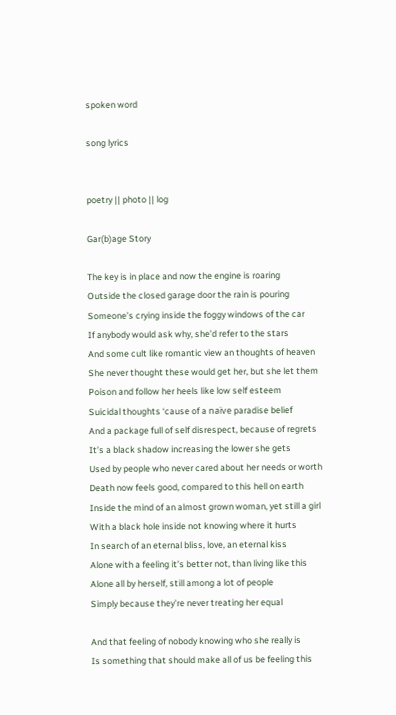spoken word

song lyrics


poetry || photo || log

Gar(b)age Story

The key is in place and now the engine is roaring
Outside the closed garage door the rain is pouring
Someone’s crying inside the foggy windows of the car
If anybody would ask why, she’d refer to the stars
And some cult like romantic view an thoughts of heaven
She never thought these would get her, but she let them
Poison and follow her heels like low self esteem
Suicidal thoughts ‘cause of a naïve paradise belief
And a package full of self disrespect, because of regrets
It’s a black shadow increasing the lower she gets
Used by people who never cared about her needs or worth
Death now feels good, compared to this hell on earth
Inside the mind of an almost grown woman, yet still a girl
With a black hole inside not knowing where it hurts
In search of an eternal bliss, love, an eternal kiss
Alone with a feeling it’s better not, than living like this
Alone all by herself, still among a lot of people
Simply because they’re never treating her equal

And that feeling of nobody knowing who she really is
Is something that should make all of us be feeling this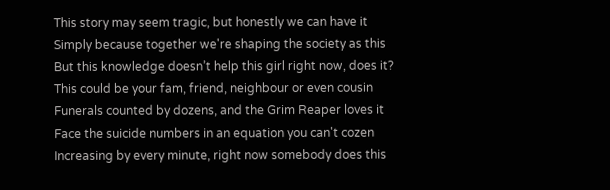This story may seem tragic, but honestly we can have it
Simply because together we're shaping the society as this
But this knowledge doesn’t help this girl right now, does it?
This could be your fam, friend, neighbour or even cousin
Funerals counted by dozens, and the Grim Reaper loves it
Face the suicide numbers in an equation you can't cozen
Increasing by every minute, right now somebody does this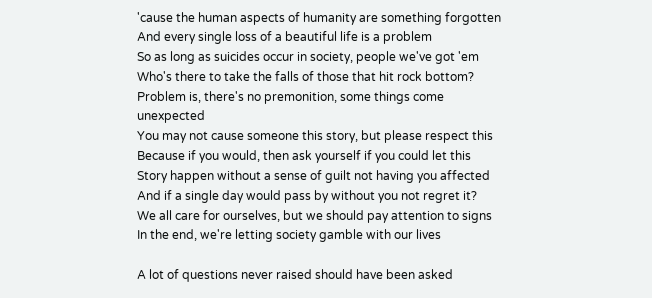'cause the human aspects of humanity are something forgotten
And every single loss of a beautiful life is a problem
So as long as suicides occur in society, people we've got 'em
Who's there to take the falls of those that hit rock bottom?
Problem is, there's no premonition, some things come unexpected
You may not cause someone this story, but please respect this
Because if you would, then ask yourself if you could let this
Story happen without a sense of guilt not having you affected
And if a single day would pass by without you not regret it?
We all care for ourselves, but we should pay attention to signs
In the end, we're letting society gamble with our lives

A lot of questions never raised should have been asked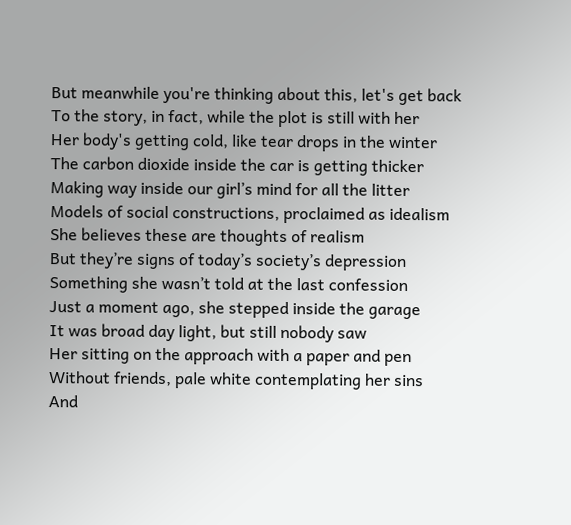But meanwhile you're thinking about this, let's get back
To the story, in fact, while the plot is still with her
Her body's getting cold, like tear drops in the winter
The carbon dioxide inside the car is getting thicker
Making way inside our girl’s mind for all the litter
Models of social constructions, proclaimed as idealism
She believes these are thoughts of realism
But they’re signs of today’s society’s depression
Something she wasn’t told at the last confession
Just a moment ago, she stepped inside the garage
It was broad day light, but still nobody saw
Her sitting on the approach with a paper and pen
Without friends, pale white contemplating her sins
And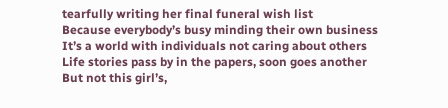tearfully writing her final funeral wish list
Because everybody’s busy minding their own business
It’s a world with individuals not caring about others
Life stories pass by in the papers, soon goes another
But not this girl’s,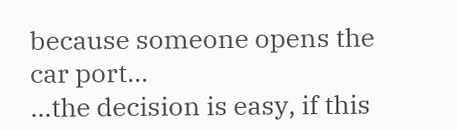because someone opens the car port...
...the decision is easy, if this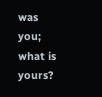was you; what is yours?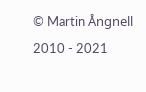© Martin Ångnell 2010 - 2021